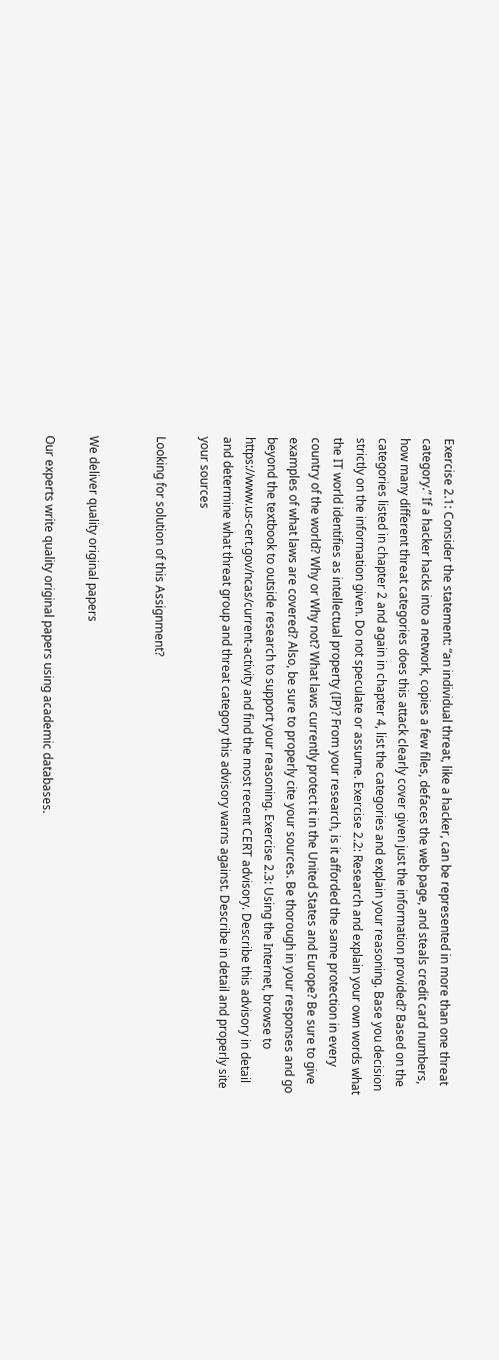Exercise 2.1: Consider the statement: “an individual threat, like a hacker, can be represented in more than one threat category.” If a hacker hacks into a network, copies a few files, defaces the web page, and steals credit card numbers, how many different threat categories does this attack clearly cover given just the information provided? Based on the categories listed in chapter 2 and again in chapter 4, list the categories and explain your reasoning. Base you decision strictly on the information given. Do not speculate or assume. Exercise 2.2: Research and explain your own words what the IT world identifies as intellectual property (IP)? From your research, is it afforded the same protection in every country of the world? Why or Why not? What laws currently protect it in the United States and Europe? Be sure to give examples of what laws are covered? Also, be sure to properly cite your sources. Be thorough in your responses and go beyond the textbook to outside research to support your reasoning. Exercise 2.3: Using the Internet, browse to https://www.us-cert.gov/ncas/current-activity and find the most recent CERT advisory. Describe this advisory in detail and determine what threat group and threat category this advisory warns against. Describe in detail and properly site your sources

Looking for solution of this Assignment?


We deliver quality original papers

Our experts write quality original papers using academic databases.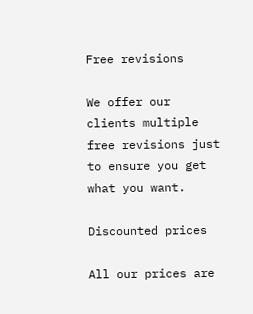Free revisions

We offer our clients multiple free revisions just to ensure you get what you want.

Discounted prices

All our prices are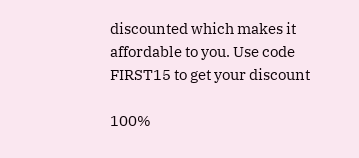discounted which makes it affordable to you. Use code FIRST15 to get your discount

100%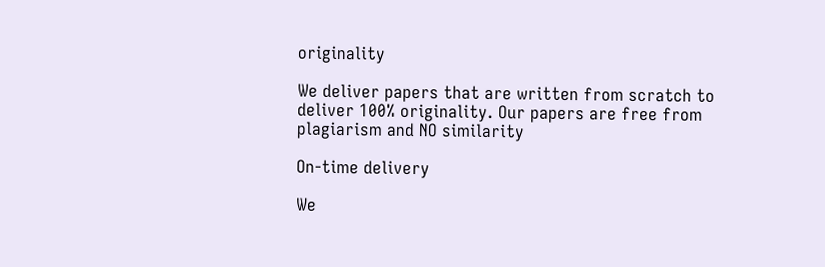originality

We deliver papers that are written from scratch to deliver 100% originality. Our papers are free from plagiarism and NO similarity

On-time delivery

We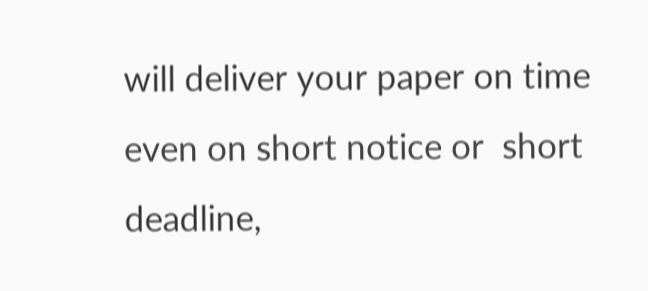will deliver your paper on time even on short notice or  short deadline,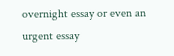overnight essay or even an urgent essay